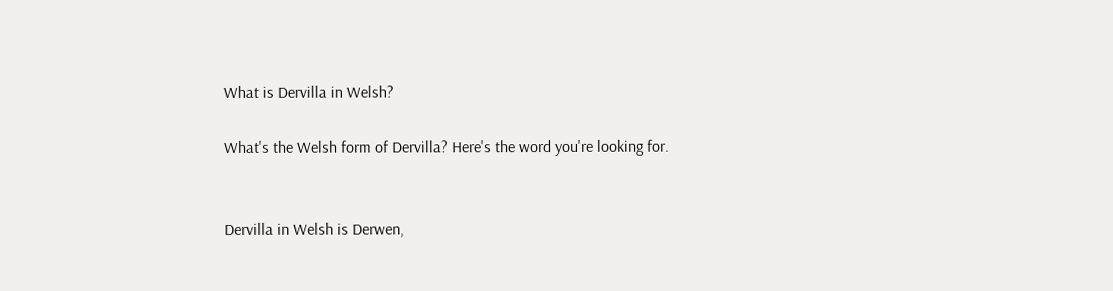What is Dervilla in Welsh?

What's the Welsh form of Dervilla? Here's the word you're looking for.


Dervilla in Welsh is Derwen,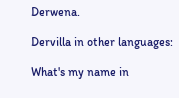Derwena.

Dervilla in other languages:

What's my name in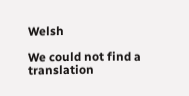Welsh

We could not find a translation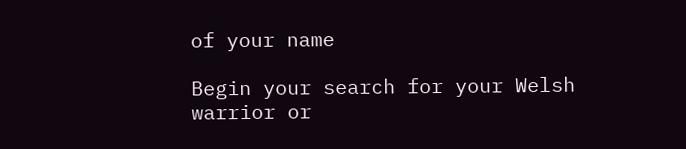of your name

Begin your search for your Welsh warrior or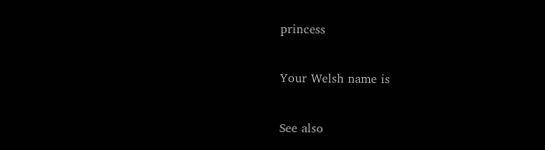princess

Your Welsh name is

See also